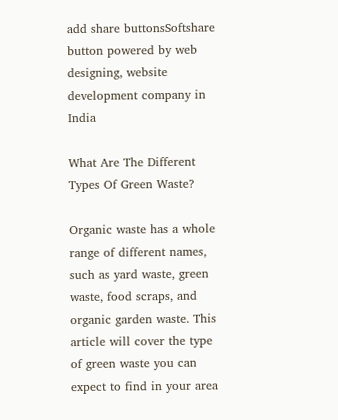add share buttonsSoftshare button powered by web designing, website development company in India

What Are The Different Types Of Green Waste?

Organic waste has a whole range of different names, such as yard waste, green waste, food scraps, and organic garden waste. This article will cover the type of green waste you can expect to find in your area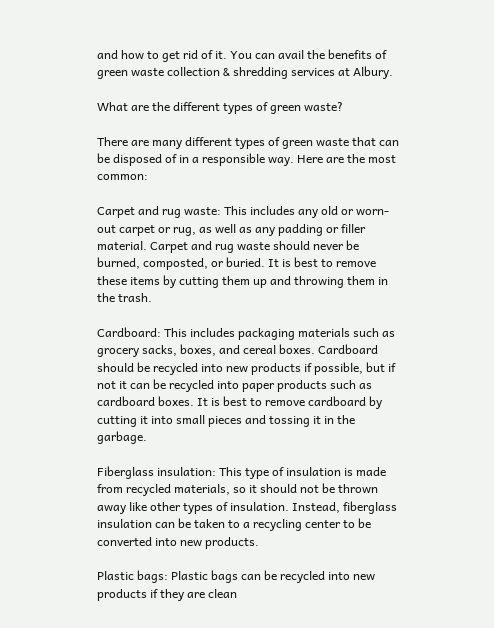and how to get rid of it. You can avail the benefits of green waste collection & shredding services at Albury.

What are the different types of green waste?

There are many different types of green waste that can be disposed of in a responsible way. Here are the most common:

Carpet and rug waste: This includes any old or worn-out carpet or rug, as well as any padding or filler material. Carpet and rug waste should never be burned, composted, or buried. It is best to remove these items by cutting them up and throwing them in the trash.

Cardboard: This includes packaging materials such as grocery sacks, boxes, and cereal boxes. Cardboard should be recycled into new products if possible, but if not it can be recycled into paper products such as cardboard boxes. It is best to remove cardboard by cutting it into small pieces and tossing it in the garbage.

Fiberglass insulation: This type of insulation is made from recycled materials, so it should not be thrown away like other types of insulation. Instead, fiberglass insulation can be taken to a recycling center to be converted into new products.

Plastic bags: Plastic bags can be recycled into new products if they are clean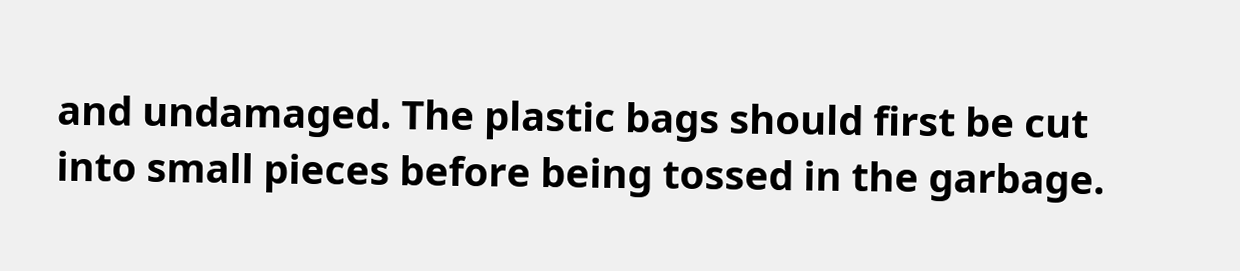and undamaged. The plastic bags should first be cut into small pieces before being tossed in the garbage.